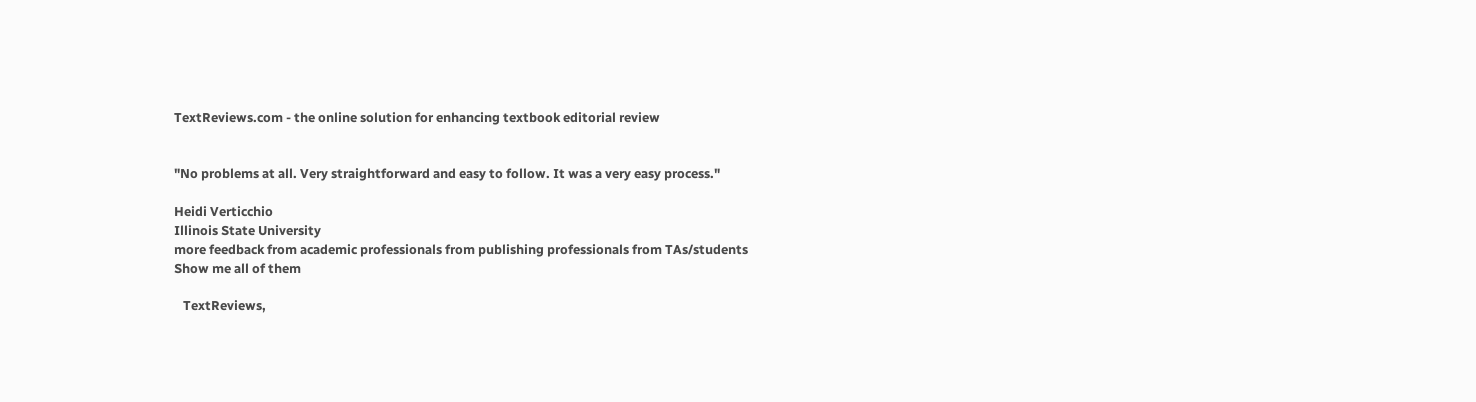TextReviews.com - the online solution for enhancing textbook editorial review


"No problems at all. Very straightforward and easy to follow. It was a very easy process."

Heidi Verticchio
Illinois State University
more feedback from academic professionals from publishing professionals from TAs/students Show me all of them

   TextReviews,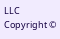LLC      Copyright ©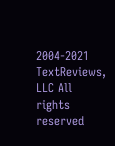2004-2021 TextReviews, LLC All rights reserved